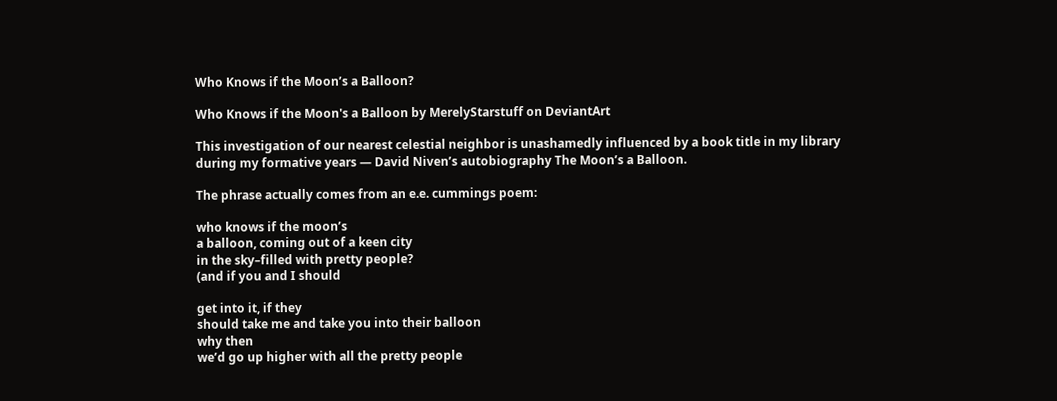Who Knows if the Moon’s a Balloon?

Who Knows if the Moon's a Balloon by MerelyStarstuff on DeviantArt

This investigation of our nearest celestial neighbor is unashamedly influenced by a book title in my library during my formative years — David Niven’s autobiography The Moon’s a Balloon.

The phrase actually comes from an e.e. cummings poem:

who knows if the moon’s
a balloon, coming out of a keen city
in the sky–filled with pretty people?
(and if you and I should

get into it, if they
should take me and take you into their balloon
why then
we’d go up higher with all the pretty people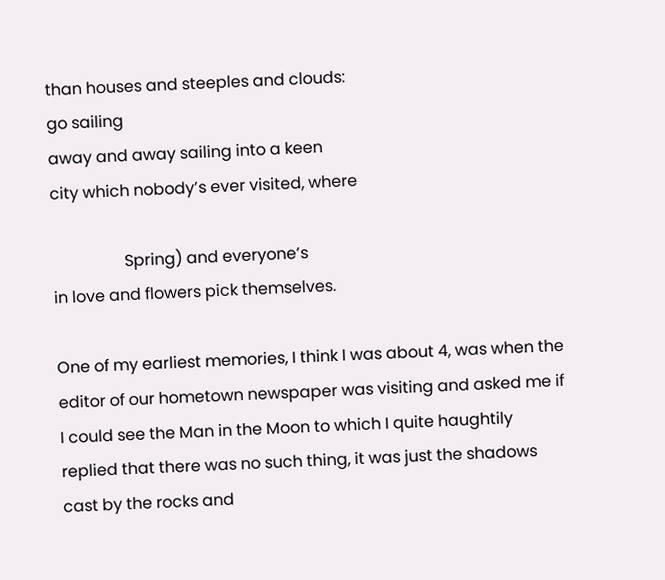than houses and steeples and clouds:
go sailing
away and away sailing into a keen
city which nobody’s ever visited, where

                  Spring) and everyone’s
in love and flowers pick themselves.

One of my earliest memories, I think I was about 4, was when the editor of our hometown newspaper was visiting and asked me if I could see the Man in the Moon to which I quite haughtily replied that there was no such thing, it was just the shadows cast by the rocks and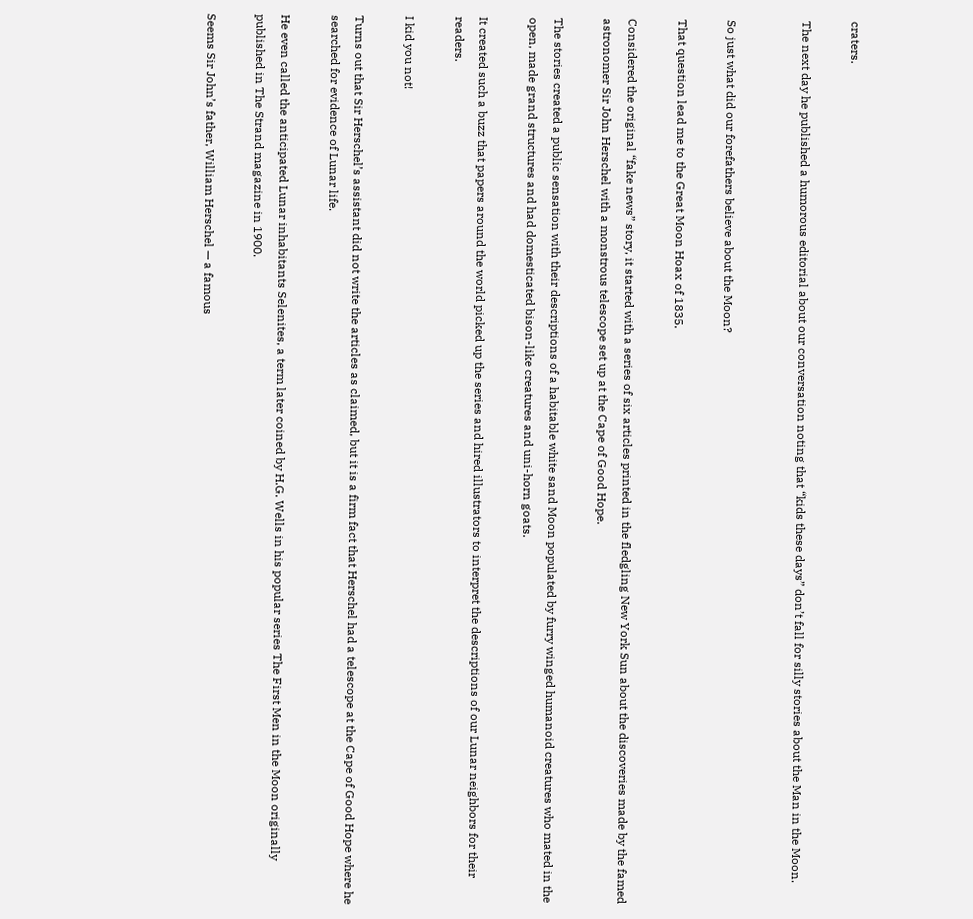craters.

The next day he published a humorous editorial about our conversation noting that “kids these days” don’t fall for silly stories about the Man in the Moon.


So just what did our forefathers believe about the Moon?

That question lead me to the Great Moon Hoax of 1835.

Considered the original “fake news” story, it started with a series of six articles printed in the fledgling New York Sun about the discoveries made by the famed astronomer Sir John Herschel with a monstrous telescope set up at the Cape of Good Hope.

The stories created a public sensation with their descriptions of a habitable white sand Moon populated by furry winged humanoid creatures who mated in the open, made grand structures and had domesticated bison-like creatures and uni-horn goats.

It created such a buzz that papers around the world picked up the series and hired illustrators to interpret the descriptions of our Lunar neighbors for their readers.

I kid you not!

Turns out that Sir Herschel’s assistant did not write the articles as claimed, but it is a firm fact that Herschel had a telescope at the Cape of Good Hope where he searched for evidence of Lunar life.

He even called the anticipated Lunar inhabitants Selenites, a term later coined by H.G. Wells in his popular series The First Men in the Moon originally published in The Strand magazine in 1900.

Seems Sir John’s father, William Herschel — a famous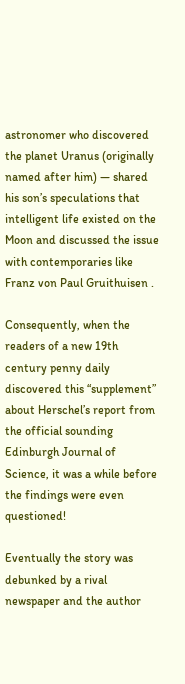astronomer who discovered the planet Uranus (originally named after him) — shared his son’s speculations that intelligent life existed on the Moon and discussed the issue with contemporaries like Franz von Paul Gruithuisen .

Consequently, when the readers of a new 19th century penny daily discovered this “supplement” about Herschel’s report from the official sounding Edinburgh Journal of Science, it was a while before the findings were even questioned!

Eventually the story was debunked by a rival newspaper and the author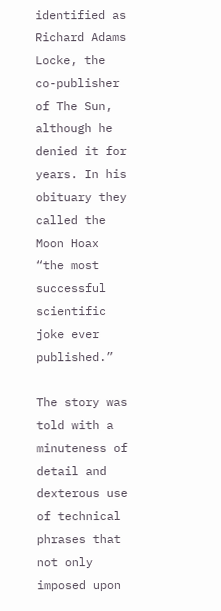identified as Richard Adams Locke, the co-publisher of The Sun, although he denied it for years. In his obituary they called the Moon Hoax “the most successful scientific joke ever published.”

The story was told with a minuteness of detail and dexterous use of technical phrases that not only imposed upon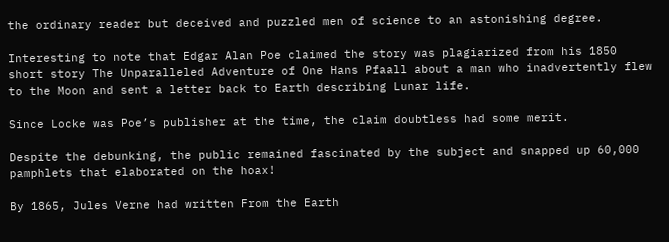the ordinary reader but deceived and puzzled men of science to an astonishing degree.

Interesting to note that Edgar Alan Poe claimed the story was plagiarized from his 1850 short story The Unparalleled Adventure of One Hans Pfaall about a man who inadvertently flew to the Moon and sent a letter back to Earth describing Lunar life.

Since Locke was Poe’s publisher at the time, the claim doubtless had some merit.

Despite the debunking, the public remained fascinated by the subject and snapped up 60,000 pamphlets that elaborated on the hoax!

By 1865, Jules Verne had written From the Earth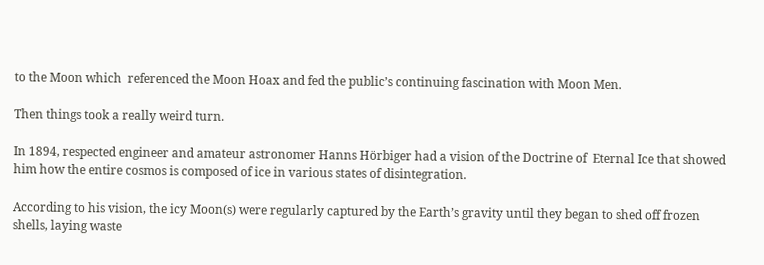to the Moon which  referenced the Moon Hoax and fed the public’s continuing fascination with Moon Men.

Then things took a really weird turn.

In 1894, respected engineer and amateur astronomer Hanns Hörbiger had a vision of the Doctrine of  Eternal Ice that showed him how the entire cosmos is composed of ice in various states of disintegration.

According to his vision, the icy Moon(s) were regularly captured by the Earth’s gravity until they began to shed off frozen shells, laying waste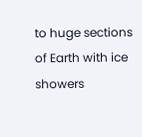to huge sections of Earth with ice showers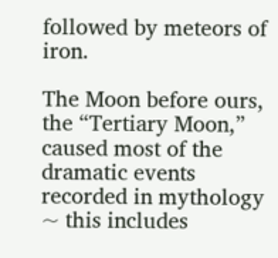followed by meteors of iron.

The Moon before ours, the “Tertiary Moon,” caused most of the dramatic events recorded in mythology ~ this includes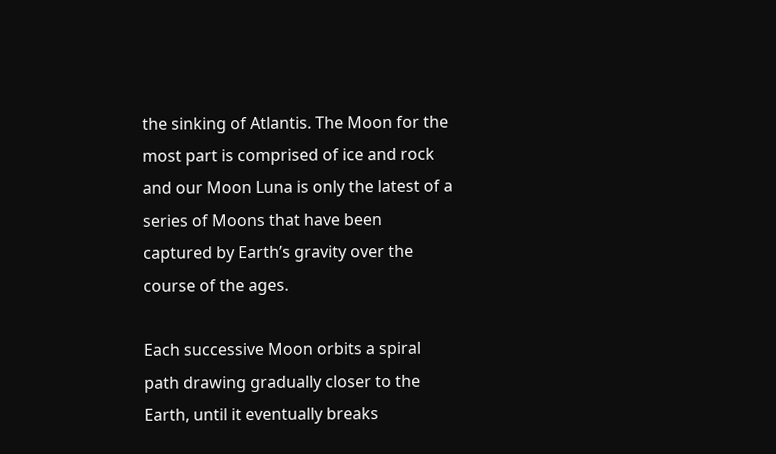the sinking of Atlantis. The Moon for the most part is comprised of ice and rock and our Moon Luna is only the latest of a series of Moons that have been captured by Earth’s gravity over the course of the ages.

Each successive Moon orbits a spiral path drawing gradually closer to the Earth, until it eventually breaks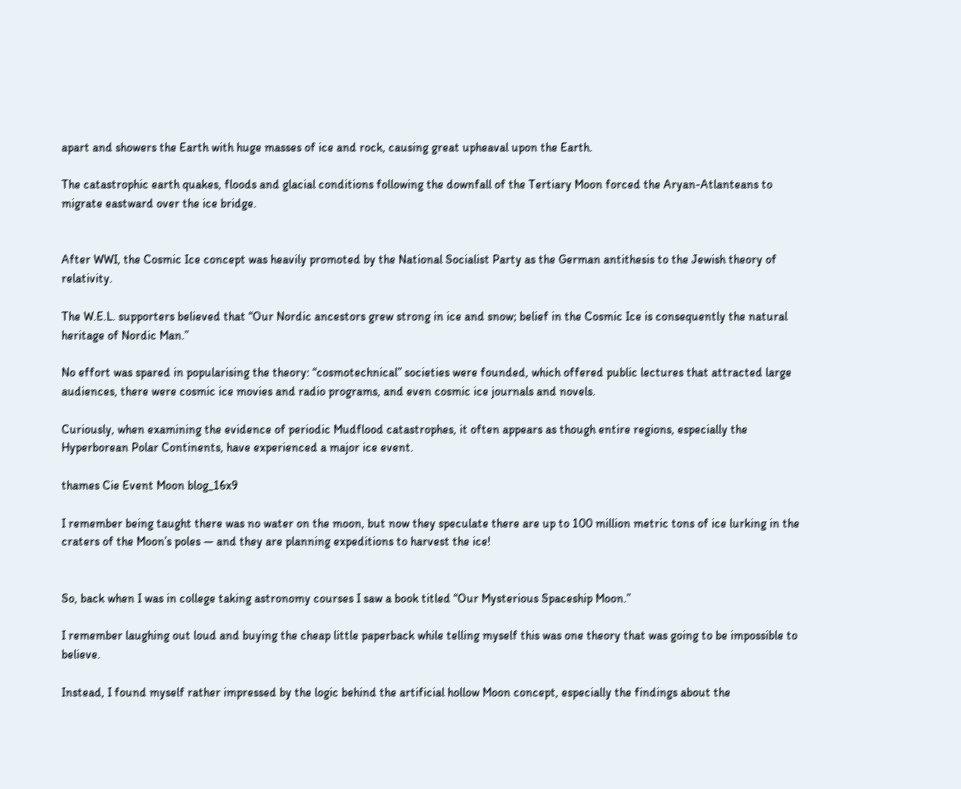apart and showers the Earth with huge masses of ice and rock, causing great upheaval upon the Earth.

The catastrophic earth quakes, floods and glacial conditions following the downfall of the Tertiary Moon forced the Aryan-Atlanteans to migrate eastward over the ice bridge.


After WWI, the Cosmic Ice concept was heavily promoted by the National Socialist Party as the German antithesis to the Jewish theory of relativity.

The W.E.L. supporters believed that “Our Nordic ancestors grew strong in ice and snow; belief in the Cosmic Ice is consequently the natural heritage of Nordic Man.”

No effort was spared in popularising the theory: “cosmotechnical” societies were founded, which offered public lectures that attracted large audiences, there were cosmic ice movies and radio programs, and even cosmic ice journals and novels.

Curiously, when examining the evidence of periodic Mudflood catastrophes, it often appears as though entire regions, especially the Hyperborean Polar Continents, have experienced a major ice event.

thames Cie Event Moon blog_16x9

I remember being taught there was no water on the moon, but now they speculate there are up to 100 million metric tons of ice lurking in the craters of the Moon’s poles — and they are planning expeditions to harvest the ice!


So, back when I was in college taking astronomy courses I saw a book titled “Our Mysterious Spaceship Moon.”

I remember laughing out loud and buying the cheap little paperback while telling myself this was one theory that was going to be impossible to believe.

Instead, I found myself rather impressed by the logic behind the artificial hollow Moon concept, especially the findings about the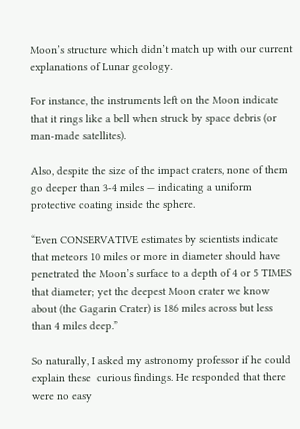Moon’s structure which didn’t match up with our current explanations of Lunar geology.

For instance, the instruments left on the Moon indicate that it rings like a bell when struck by space debris (or man-made satellites).

Also, despite the size of the impact craters, none of them go deeper than 3-4 miles — indicating a uniform protective coating inside the sphere.

“Even CONSERVATIVE estimates by scientists indicate that meteors 10 miles or more in diameter should have penetrated the Moon’s surface to a depth of 4 or 5 TIMES that diameter; yet the deepest Moon crater we know about (the Gagarin Crater) is 186 miles across but less than 4 miles deep.”

So naturally, I asked my astronomy professor if he could explain these  curious findings. He responded that there were no easy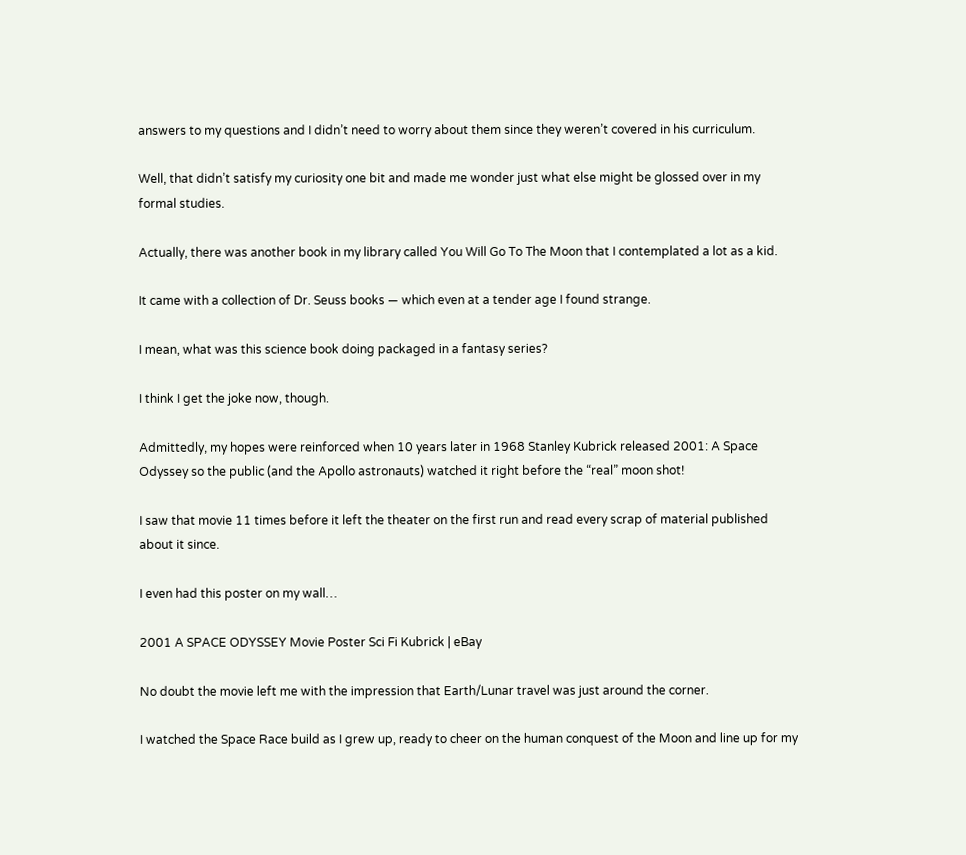answers to my questions and I didn’t need to worry about them since they weren’t covered in his curriculum.

Well, that didn’t satisfy my curiosity one bit and made me wonder just what else might be glossed over in my formal studies.

Actually, there was another book in my library called You Will Go To The Moon that I contemplated a lot as a kid.

It came with a collection of Dr. Seuss books — which even at a tender age I found strange.

I mean, what was this science book doing packaged in a fantasy series?

I think I get the joke now, though.

Admittedly, my hopes were reinforced when 10 years later in 1968 Stanley Kubrick released 2001: A Space Odyssey so the public (and the Apollo astronauts) watched it right before the “real” moon shot!

I saw that movie 11 times before it left the theater on the first run and read every scrap of material published about it since.

I even had this poster on my wall…

2001 A SPACE ODYSSEY Movie Poster Sci Fi Kubrick | eBay

No doubt the movie left me with the impression that Earth/Lunar travel was just around the corner.

I watched the Space Race build as I grew up, ready to cheer on the human conquest of the Moon and line up for my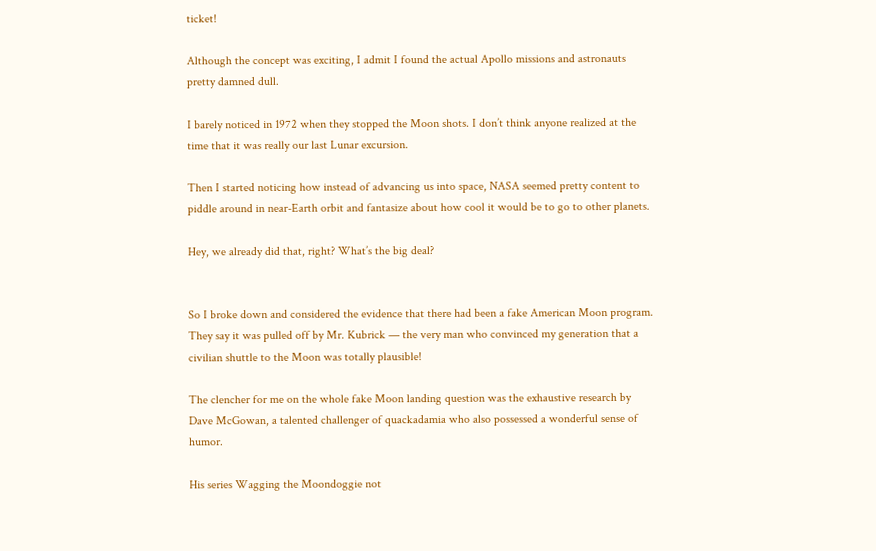ticket!

Although the concept was exciting, I admit I found the actual Apollo missions and astronauts pretty damned dull.

I barely noticed in 1972 when they stopped the Moon shots. I don’t think anyone realized at the time that it was really our last Lunar excursion.

Then I started noticing how instead of advancing us into space, NASA seemed pretty content to piddle around in near-Earth orbit and fantasize about how cool it would be to go to other planets.

Hey, we already did that, right? What’s the big deal?


So I broke down and considered the evidence that there had been a fake American Moon program. They say it was pulled off by Mr. Kubrick — the very man who convinced my generation that a civilian shuttle to the Moon was totally plausible!

The clencher for me on the whole fake Moon landing question was the exhaustive research by Dave McGowan, a talented challenger of quackadamia who also possessed a wonderful sense of humor.

His series Wagging the Moondoggie not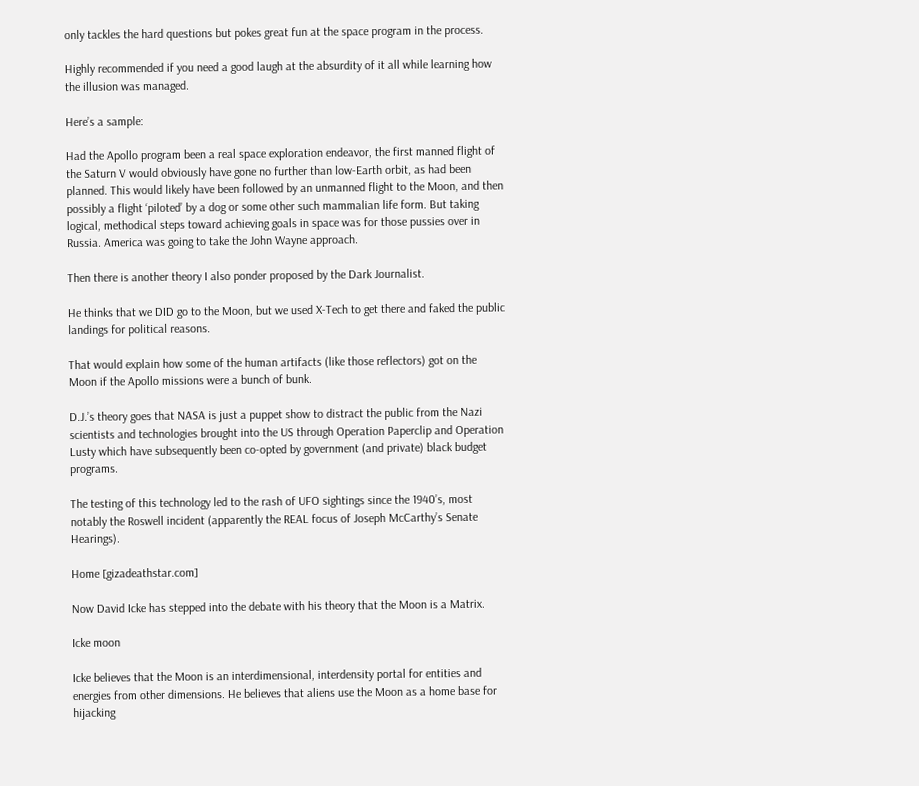only tackles the hard questions but pokes great fun at the space program in the process.

Highly recommended if you need a good laugh at the absurdity of it all while learning how the illusion was managed.

Here’s a sample:

Had the Apollo program been a real space exploration endeavor, the first manned flight of the Saturn V would obviously have gone no further than low-Earth orbit, as had been planned. This would likely have been followed by an unmanned flight to the Moon, and then possibly a flight ‘piloted’ by a dog or some other such mammalian life form. But taking logical, methodical steps toward achieving goals in space was for those pussies over in Russia. America was going to take the John Wayne approach.

Then there is another theory I also ponder proposed by the Dark Journalist.

He thinks that we DID go to the Moon, but we used X-Tech to get there and faked the public landings for political reasons.

That would explain how some of the human artifacts (like those reflectors) got on the Moon if the Apollo missions were a bunch of bunk.

D.J.’s theory goes that NASA is just a puppet show to distract the public from the Nazi scientists and technologies brought into the US through Operation Paperclip and Operation Lusty which have subsequently been co-opted by government (and private) black budget programs.

The testing of this technology led to the rash of UFO sightings since the 1940’s, most notably the Roswell incident (apparently the REAL focus of Joseph McCarthy’s Senate Hearings).

Home [gizadeathstar.com]

Now David Icke has stepped into the debate with his theory that the Moon is a Matrix.

Icke moon

Icke believes that the Moon is an interdimensional, interdensity portal for entities and energies from other dimensions. He believes that aliens use the Moon as a home base for hijacking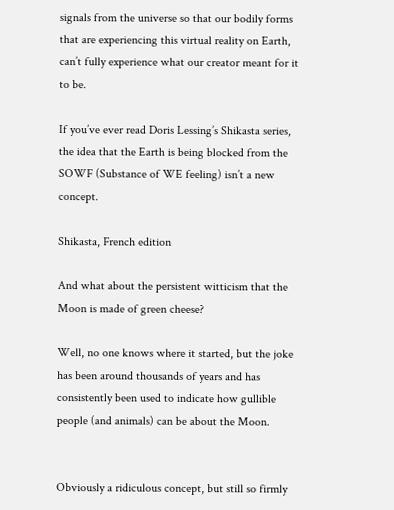signals from the universe so that our bodily forms that are experiencing this virtual reality on Earth, can’t fully experience what our creator meant for it to be.

If you’ve ever read Doris Lessing’s Shikasta series, the idea that the Earth is being blocked from the SOWF (Substance of WE feeling) isn’t a new concept.

Shikasta, French edition

And what about the persistent witticism that the Moon is made of green cheese?

Well, no one knows where it started, but the joke has been around thousands of years and has consistently been used to indicate how gullible people (and animals) can be about the Moon.


Obviously a ridiculous concept, but still so firmly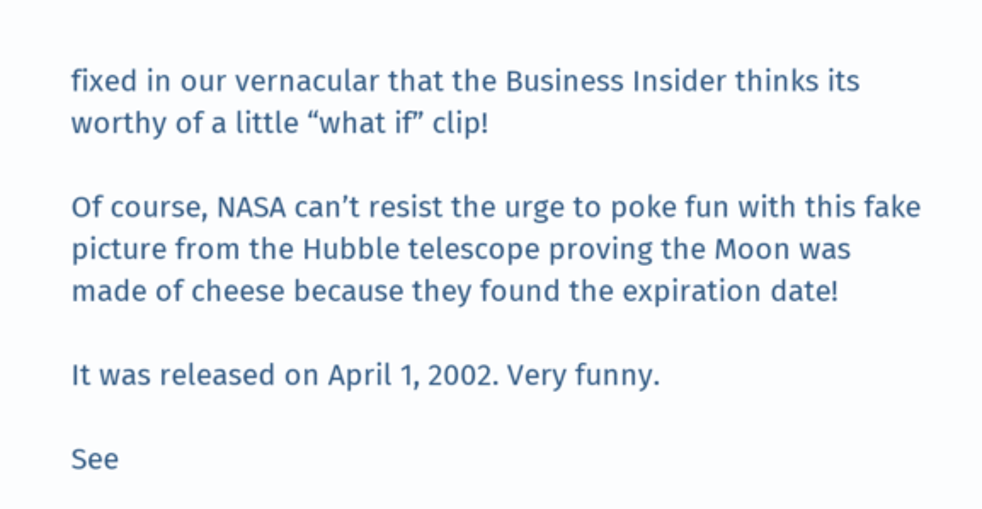fixed in our vernacular that the Business Insider thinks its worthy of a little “what if” clip!

Of course, NASA can’t resist the urge to poke fun with this fake picture from the Hubble telescope proving the Moon was made of cheese because they found the expiration date!

It was released on April 1, 2002. Very funny.

See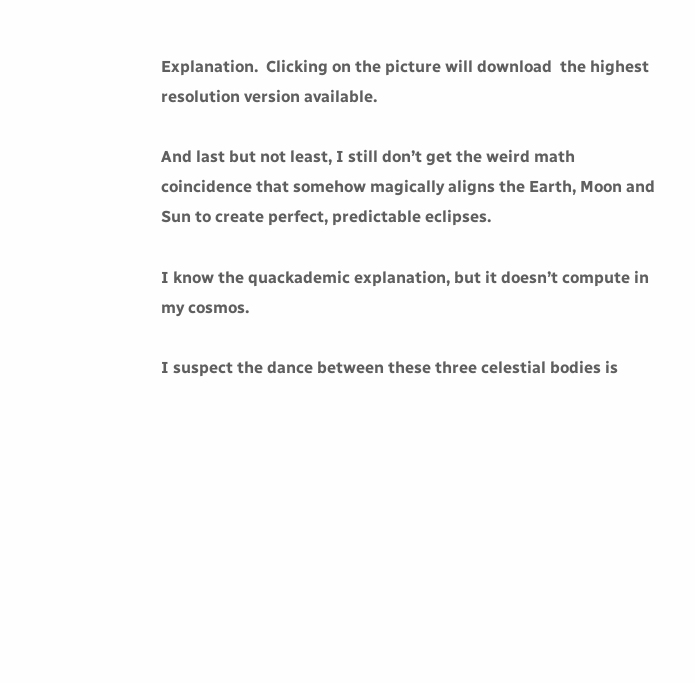Explanation.  Clicking on the picture will download  the highest resolution version available.

And last but not least, I still don’t get the weird math coincidence that somehow magically aligns the Earth, Moon and Sun to create perfect, predictable eclipses.

I know the quackademic explanation, but it doesn’t compute in my cosmos.

I suspect the dance between these three celestial bodies is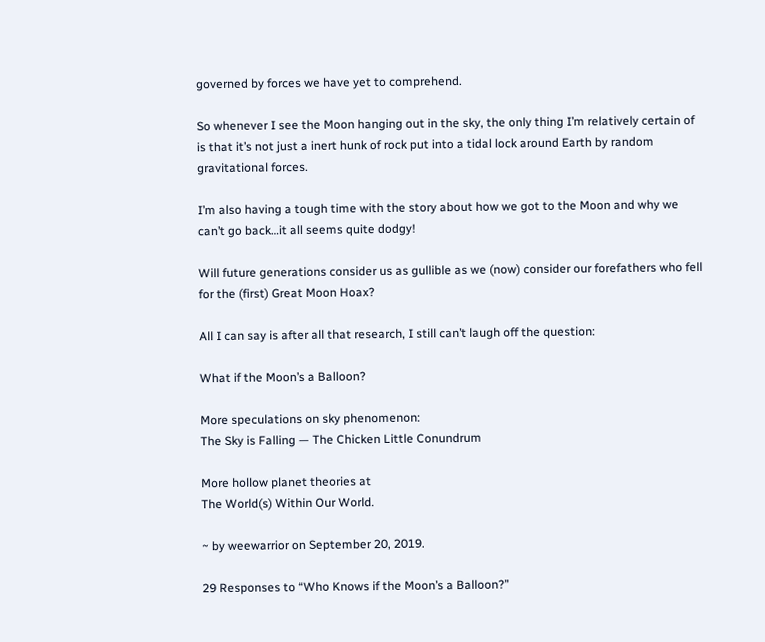governed by forces we have yet to comprehend.

So whenever I see the Moon hanging out in the sky, the only thing I’m relatively certain of is that it’s not just a inert hunk of rock put into a tidal lock around Earth by random gravitational forces.

I’m also having a tough time with the story about how we got to the Moon and why we can’t go back…it all seems quite dodgy!

Will future generations consider us as gullible as we (now) consider our forefathers who fell for the (first) Great Moon Hoax?

All I can say is after all that research, I still can’t laugh off the question:

What if the Moon’s a Balloon?

More speculations on sky phenomenon:
The Sky is Falling — The Chicken Little Conundrum

More hollow planet theories at
The World(s) Within Our World.

~ by weewarrior on September 20, 2019.

29 Responses to “Who Knows if the Moon’s a Balloon?”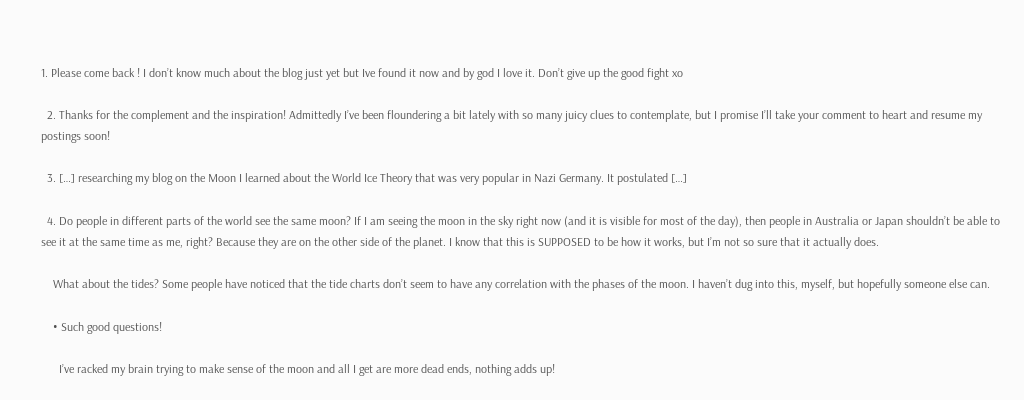1. Please come back ! I don’t know much about the blog just yet but Ive found it now and by god I love it. Don’t give up the good fight xo

  2. Thanks for the complement and the inspiration! Admittedly I’ve been floundering a bit lately with so many juicy clues to contemplate, but I promise I’ll take your comment to heart and resume my postings soon!

  3. […] researching my blog on the Moon I learned about the World Ice Theory that was very popular in Nazi Germany. It postulated […]

  4. Do people in different parts of the world see the same moon? If I am seeing the moon in the sky right now (and it is visible for most of the day), then people in Australia or Japan shouldn’t be able to see it at the same time as me, right? Because they are on the other side of the planet. I know that this is SUPPOSED to be how it works, but I’m not so sure that it actually does.

    What about the tides? Some people have noticed that the tide charts don’t seem to have any correlation with the phases of the moon. I haven’t dug into this, myself, but hopefully someone else can.

    • Such good questions!

      I’ve racked my brain trying to make sense of the moon and all I get are more dead ends, nothing adds up!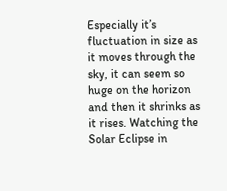Especially it’s fluctuation in size as it moves through the sky, it can seem so huge on the horizon and then it shrinks as it rises. Watching the Solar Eclipse in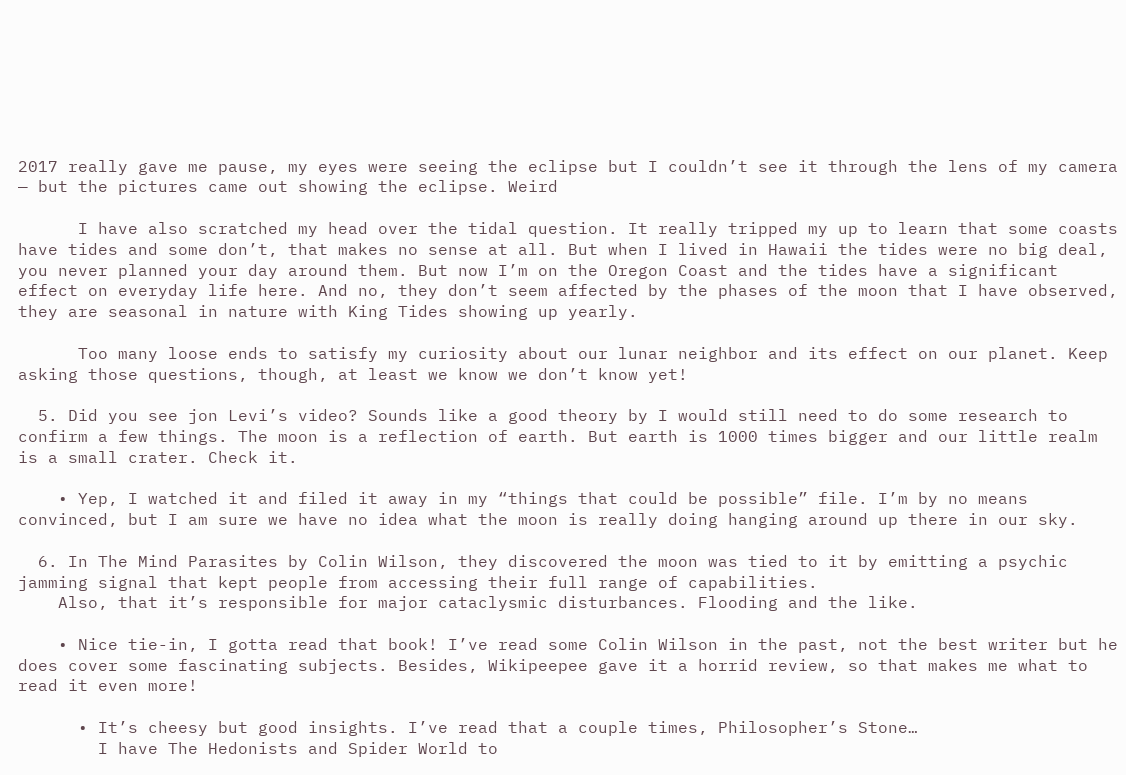2017 really gave me pause, my eyes were seeing the eclipse but I couldn’t see it through the lens of my camera — but the pictures came out showing the eclipse. Weird

      I have also scratched my head over the tidal question. It really tripped my up to learn that some coasts have tides and some don’t, that makes no sense at all. But when I lived in Hawaii the tides were no big deal, you never planned your day around them. But now I’m on the Oregon Coast and the tides have a significant effect on everyday life here. And no, they don’t seem affected by the phases of the moon that I have observed, they are seasonal in nature with King Tides showing up yearly.

      Too many loose ends to satisfy my curiosity about our lunar neighbor and its effect on our planet. Keep asking those questions, though, at least we know we don’t know yet!

  5. Did you see jon Levi’s video? Sounds like a good theory by I would still need to do some research to confirm a few things. The moon is a reflection of earth. But earth is 1000 times bigger and our little realm is a small crater. Check it.

    • Yep, I watched it and filed it away in my “things that could be possible” file. I’m by no means convinced, but I am sure we have no idea what the moon is really doing hanging around up there in our sky.

  6. In The Mind Parasites by Colin Wilson, they discovered the moon was tied to it by emitting a psychic jamming signal that kept people from accessing their full range of capabilities.
    Also, that it’s responsible for major cataclysmic disturbances. Flooding and the like.

    • Nice tie-in, I gotta read that book! I’ve read some Colin Wilson in the past, not the best writer but he does cover some fascinating subjects. Besides, Wikipeepee gave it a horrid review, so that makes me what to read it even more!

      • It’s cheesy but good insights. I’ve read that a couple times, Philosopher’s Stone…
        I have The Hedonists and Spider World to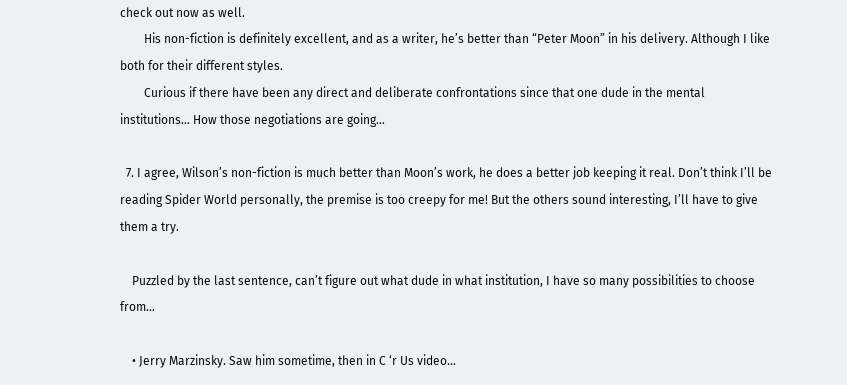check out now as well.
        His non-fiction is definitely excellent, and as a writer, he’s better than “Peter Moon” in his delivery. Although I like both for their different styles.
        Curious if there have been any direct and deliberate confrontations since that one dude in the mental institutions… How those negotiations are going…

  7. I agree, Wilson’s non-fiction is much better than Moon’s work, he does a better job keeping it real. Don’t think I’ll be reading Spider World personally, the premise is too creepy for me! But the others sound interesting, I’ll have to give them a try.

    Puzzled by the last sentence, can’t figure out what dude in what institution, I have so many possibilities to choose from…

    • Jerry Marzinsky. Saw him sometime, then in C ‘r Us video…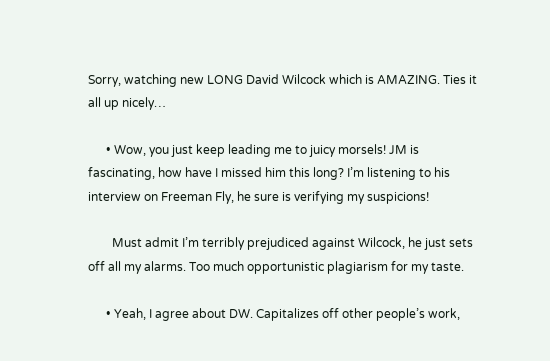Sorry, watching new LONG David Wilcock which is AMAZING. Ties it all up nicely…

      • Wow, you just keep leading me to juicy morsels! JM is fascinating, how have I missed him this long? I’m listening to his interview on Freeman Fly, he sure is verifying my suspicions!

        Must admit I’m terribly prejudiced against Wilcock, he just sets off all my alarms. Too much opportunistic plagiarism for my taste.

      • Yeah, I agree about DW. Capitalizes off other people’s work,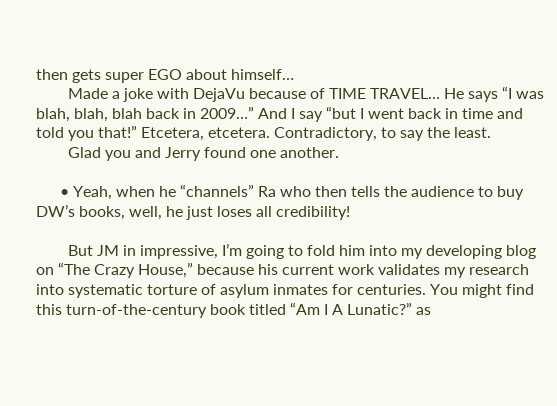then gets super EGO about himself…
        Made a joke with DejaVu because of TIME TRAVEL… He says “I was blah, blah, blah back in 2009…” And I say “but I went back in time and told you that!” Etcetera, etcetera. Contradictory, to say the least.
        Glad you and Jerry found one another.

      • Yeah, when he “channels” Ra who then tells the audience to buy DW’s books, well, he just loses all credibility!

        But JM in impressive, I’m going to fold him into my developing blog on “The Crazy House,” because his current work validates my research into systematic torture of asylum inmates for centuries. You might find this turn-of-the-century book titled “Am I A Lunatic?” as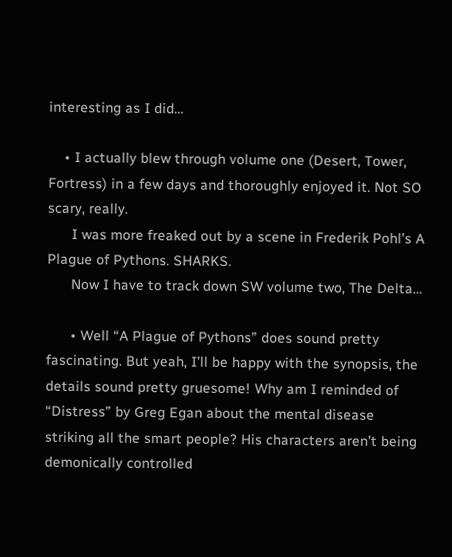interesting as I did…

    • I actually blew through volume one (Desert, Tower, Fortress) in a few days and thoroughly enjoyed it. Not SO scary, really.
      I was more freaked out by a scene in Frederik Pohl’s A Plague of Pythons. SHARKS.
      Now I have to track down SW volume two, The Delta…

      • Well “A Plague of Pythons” does sound pretty fascinating. But yeah, I’ll be happy with the synopsis, the details sound pretty gruesome! Why am I reminded of “Distress” by Greg Egan about the mental disease striking all the smart people? His characters aren’t being demonically controlled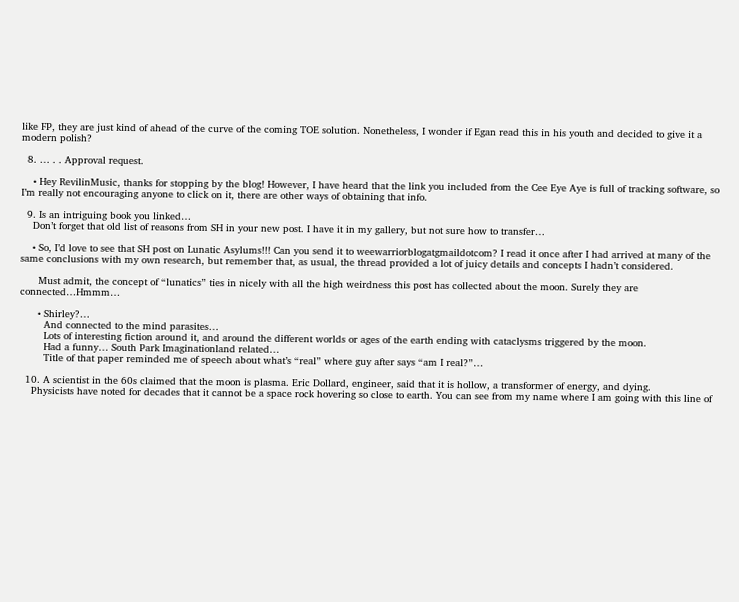like FP, they are just kind of ahead of the curve of the coming TOE solution. Nonetheless, I wonder if Egan read this in his youth and decided to give it a modern polish?

  8. … . . Approval request.

    • Hey RevilinMusic, thanks for stopping by the blog! However, I have heard that the link you included from the Cee Eye Aye is full of tracking software, so I’m really not encouraging anyone to click on it, there are other ways of obtaining that info.

  9. Is an intriguing book you linked…
    Don’t forget that old list of reasons from SH in your new post. I have it in my gallery, but not sure how to transfer…

    • So, I’d love to see that SH post on Lunatic Asylums!!! Can you send it to weewarriorblogatgmaildotcom? I read it once after I had arrived at many of the same conclusions with my own research, but remember that, as usual, the thread provided a lot of juicy details and concepts I hadn’t considered.

      Must admit, the concept of “lunatics” ties in nicely with all the high weirdness this post has collected about the moon. Surely they are connected…Hmmm…

      • Shirley?…
        And connected to the mind parasites…
        Lots of interesting fiction around it, and around the different worlds or ages of the earth ending with cataclysms triggered by the moon.
        Had a funny… South Park Imaginationland related…
        Title of that paper reminded me of speech about what’s “real” where guy after says “am I real?”…

  10. A scientist in the 60s claimed that the moon is plasma. Eric Dollard, engineer, said that it is hollow, a transformer of energy, and dying.
    Physicists have noted for decades that it cannot be a space rock hovering so close to earth. You can see from my name where I am going with this line of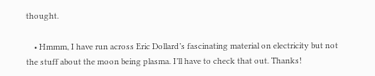thought.

    • Hmmm, I have run across Eric Dollard’s fascinating material on electricity but not the stuff about the moon being plasma. I’ll have to check that out. Thanks!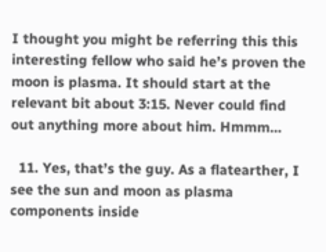I thought you might be referring this this interesting fellow who said he’s proven the moon is plasma. It should start at the relevant bit about 3:15. Never could find out anything more about him. Hmmm…

  11. Yes, that’s the guy. As a flatearther, I see the sun and moon as plasma components inside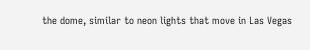the dome, similar to neon lights that move in Las Vegas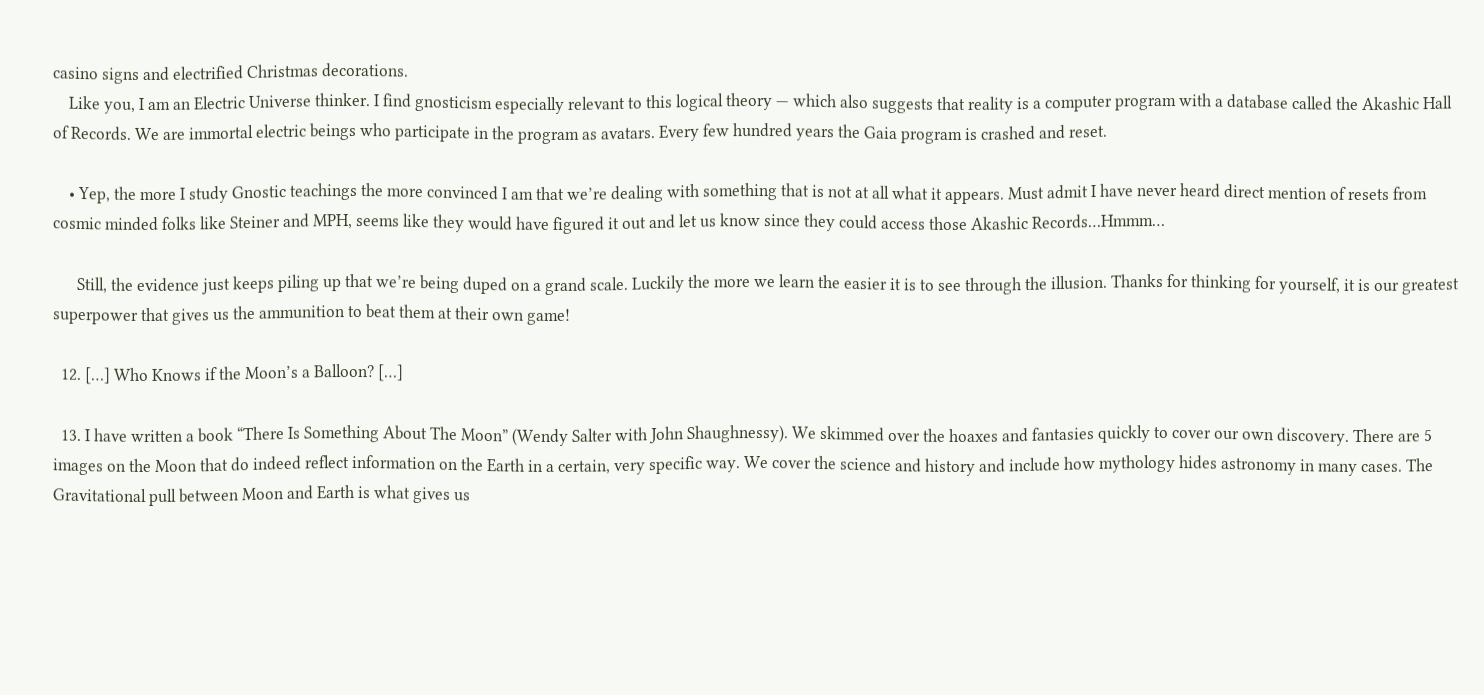casino signs and electrified Christmas decorations.
    Like you, I am an Electric Universe thinker. I find gnosticism especially relevant to this logical theory — which also suggests that reality is a computer program with a database called the Akashic Hall of Records. We are immortal electric beings who participate in the program as avatars. Every few hundred years the Gaia program is crashed and reset.

    • Yep, the more I study Gnostic teachings the more convinced I am that we’re dealing with something that is not at all what it appears. Must admit I have never heard direct mention of resets from cosmic minded folks like Steiner and MPH, seems like they would have figured it out and let us know since they could access those Akashic Records…Hmmm…

      Still, the evidence just keeps piling up that we’re being duped on a grand scale. Luckily the more we learn the easier it is to see through the illusion. Thanks for thinking for yourself, it is our greatest superpower that gives us the ammunition to beat them at their own game!

  12. […] Who Knows if the Moon’s a Balloon? […]

  13. I have written a book “There Is Something About The Moon” (Wendy Salter with John Shaughnessy). We skimmed over the hoaxes and fantasies quickly to cover our own discovery. There are 5 images on the Moon that do indeed reflect information on the Earth in a certain, very specific way. We cover the science and history and include how mythology hides astronomy in many cases. The Gravitational pull between Moon and Earth is what gives us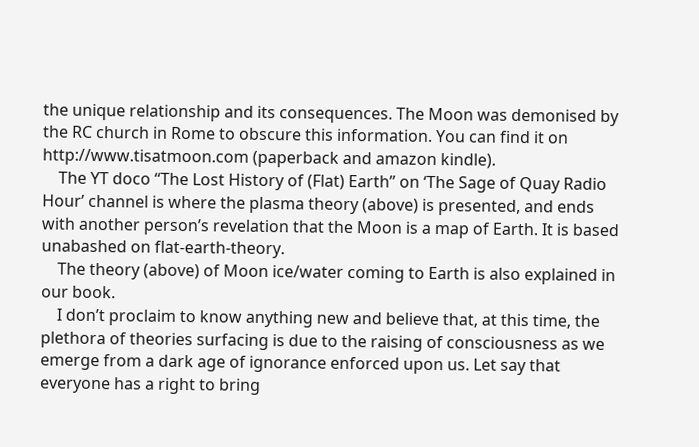the unique relationship and its consequences. The Moon was demonised by the RC church in Rome to obscure this information. You can find it on http://www.tisatmoon.com (paperback and amazon kindle).
    The YT doco “The Lost History of (Flat) Earth” on ‘The Sage of Quay Radio Hour’ channel is where the plasma theory (above) is presented, and ends with another person’s revelation that the Moon is a map of Earth. It is based unabashed on flat-earth-theory.
    The theory (above) of Moon ice/water coming to Earth is also explained in our book.
    I don’t proclaim to know anything new and believe that, at this time, the plethora of theories surfacing is due to the raising of consciousness as we emerge from a dark age of ignorance enforced upon us. Let say that everyone has a right to bring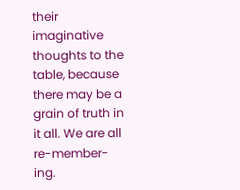their imaginative thoughts to the table, because there may be a grain of truth in it all. We are all re-member-ing.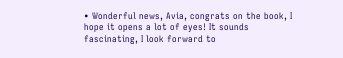• Wonderful news, Avia, congrats on the book, I hope it opens a lot of eyes! It sounds fascinating, I look forward to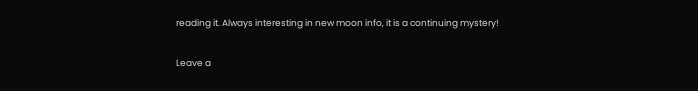reading it. Always interesting in new moon info, it is a continuing mystery!

Leave a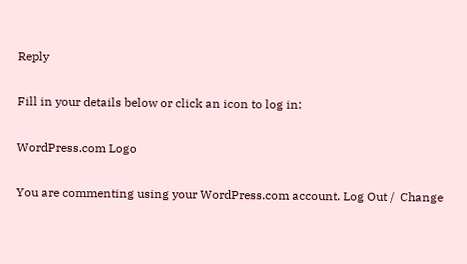Reply

Fill in your details below or click an icon to log in:

WordPress.com Logo

You are commenting using your WordPress.com account. Log Out /  Change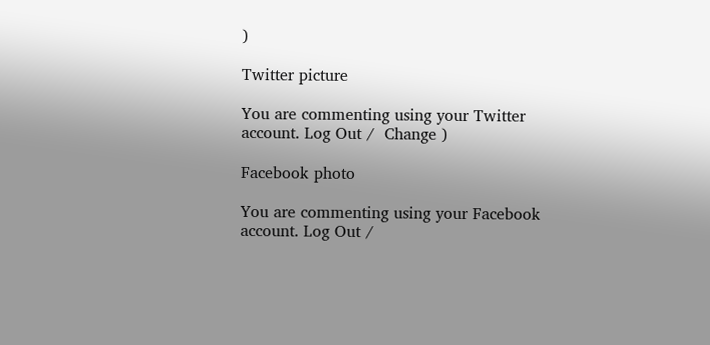)

Twitter picture

You are commenting using your Twitter account. Log Out /  Change )

Facebook photo

You are commenting using your Facebook account. Log Out /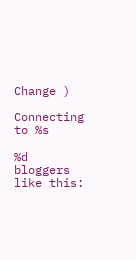Change )

Connecting to %s

%d bloggers like this: